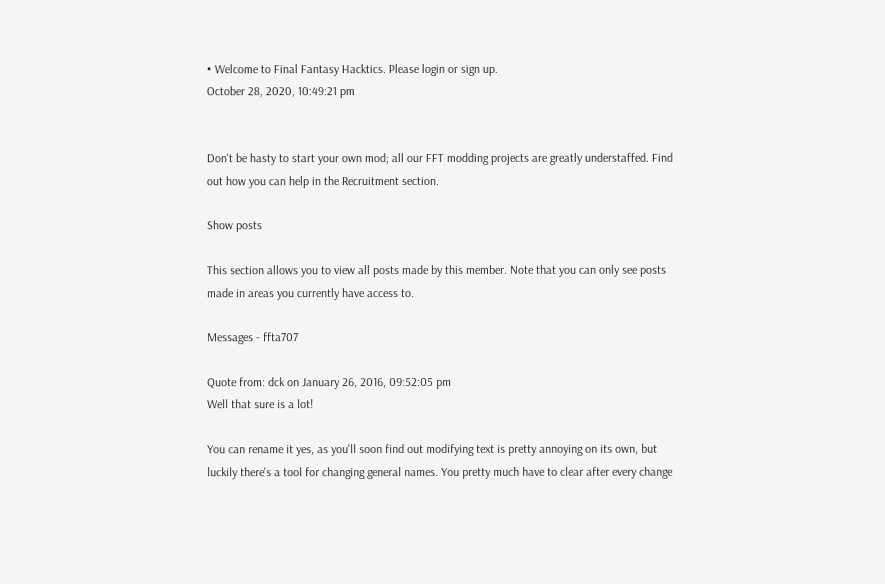• Welcome to Final Fantasy Hacktics. Please login or sign up.
October 28, 2020, 10:49:21 pm


Don't be hasty to start your own mod; all our FFT modding projects are greatly understaffed. Find out how you can help in the Recruitment section.

Show posts

This section allows you to view all posts made by this member. Note that you can only see posts made in areas you currently have access to.

Messages - ffta707

Quote from: dck on January 26, 2016, 09:52:05 pm
Well that sure is a lot!

You can rename it yes, as you'll soon find out modifying text is pretty annoying on its own, but luckily there's a tool for changing general names. You pretty much have to clear after every change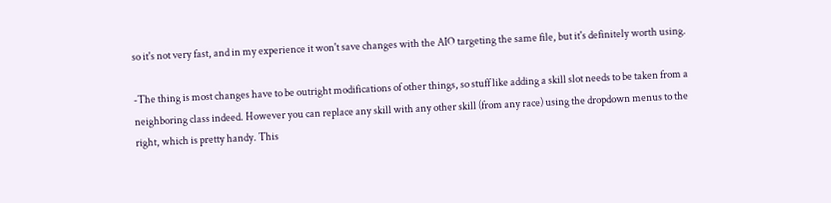so it's not very fast, and in my experience it won't save changes with the AIO targeting the same file, but it's definitely worth using.

-The thing is most changes have to be outright modifications of other things, so stuff like adding a skill slot needs to be taken from a neighboring class indeed. However you can replace any skill with any other skill (from any race) using the dropdown menus to the right, which is pretty handy. This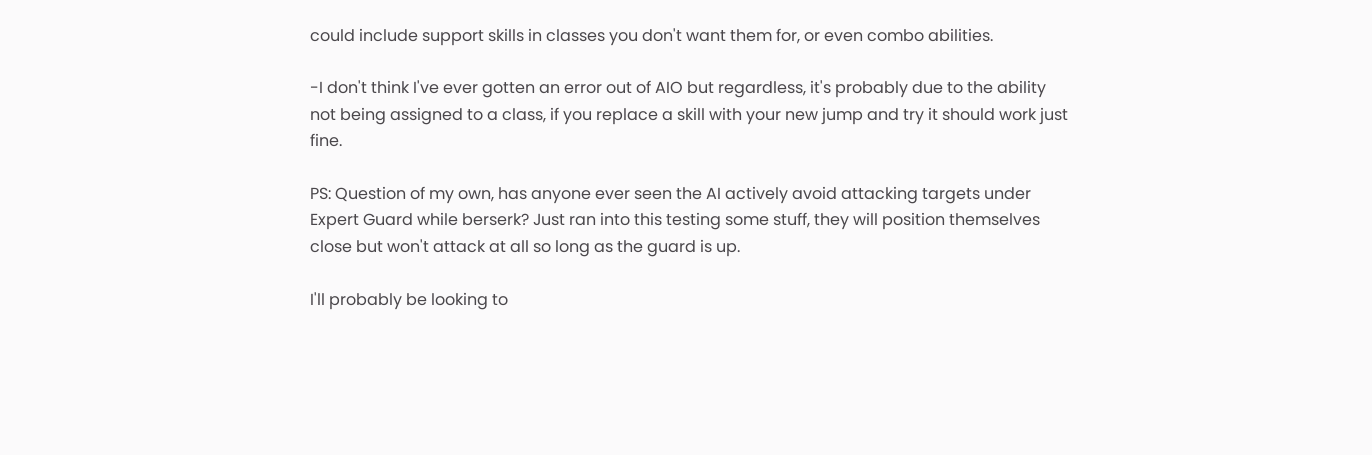could include support skills in classes you don't want them for, or even combo abilities.

-I don't think I've ever gotten an error out of AIO but regardless, it's probably due to the ability not being assigned to a class, if you replace a skill with your new jump and try it should work just fine.

PS: Question of my own, has anyone ever seen the AI actively avoid attacking targets under Expert Guard while berserk? Just ran into this testing some stuff, they will position themselves close but won't attack at all so long as the guard is up.

I'll probably be looking to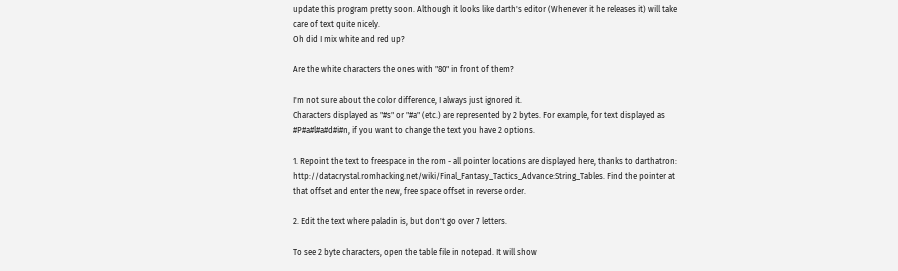update this program pretty soon. Although it looks like darth's editor (Whenever it he releases it) will take care of text quite nicely.
Oh did I mix white and red up?

Are the white characters the ones with "80" in front of them?

I'm not sure about the color difference, I always just ignored it.
Characters displayed as "#s" or "#a" (etc.) are represented by 2 bytes. For example, for text displayed as #P#a#l#a#d#i#n, if you want to change the text you have 2 options.

1. Repoint the text to freespace in the rom - all pointer locations are displayed here, thanks to darthatron: http://datacrystal.romhacking.net/wiki/Final_Fantasy_Tactics_Advance:String_Tables. Find the pointer at that offset and enter the new, free space offset in reverse order.

2. Edit the text where paladin is, but don't go over 7 letters.

To see 2 byte characters, open the table file in notepad. It will show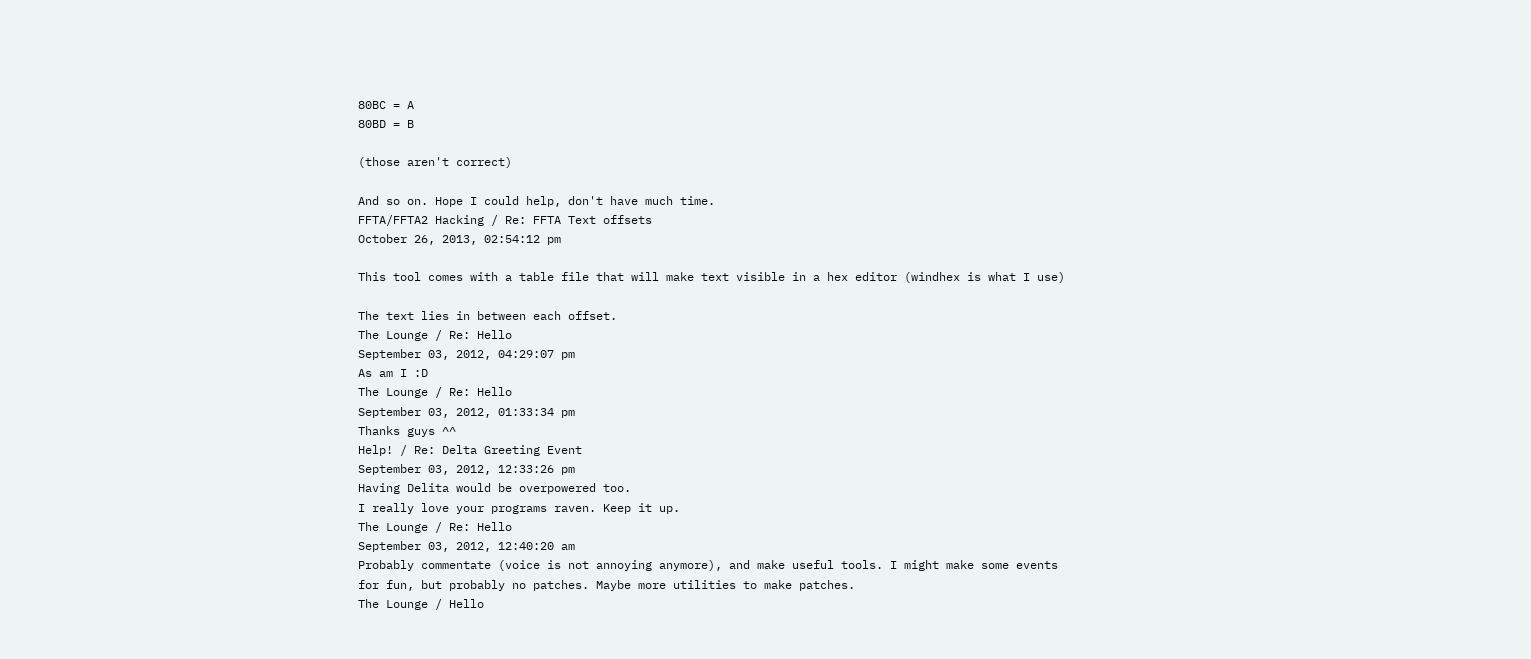80BC = A
80BD = B

(those aren't correct)

And so on. Hope I could help, don't have much time.
FFTA/FFTA2 Hacking / Re: FFTA Text offsets
October 26, 2013, 02:54:12 pm

This tool comes with a table file that will make text visible in a hex editor (windhex is what I use)

The text lies in between each offset.
The Lounge / Re: Hello
September 03, 2012, 04:29:07 pm
As am I :D
The Lounge / Re: Hello
September 03, 2012, 01:33:34 pm
Thanks guys ^^
Help! / Re: Delta Greeting Event
September 03, 2012, 12:33:26 pm
Having Delita would be overpowered too.
I really love your programs raven. Keep it up.
The Lounge / Re: Hello
September 03, 2012, 12:40:20 am
Probably commentate (voice is not annoying anymore), and make useful tools. I might make some events for fun, but probably no patches. Maybe more utilities to make patches.
The Lounge / Hello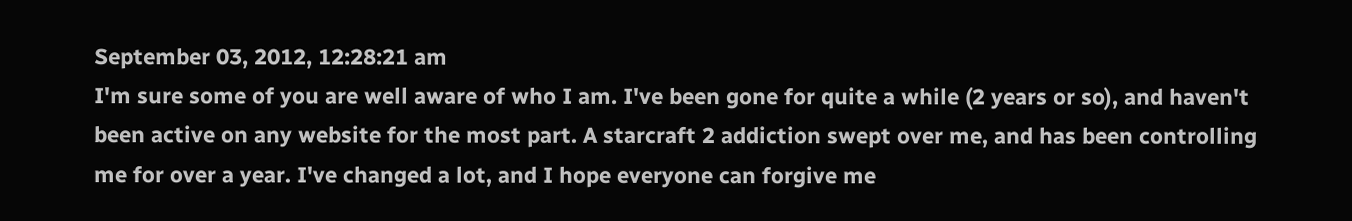September 03, 2012, 12:28:21 am
I'm sure some of you are well aware of who I am. I've been gone for quite a while (2 years or so), and haven't been active on any website for the most part. A starcraft 2 addiction swept over me, and has been controlling me for over a year. I've changed a lot, and I hope everyone can forgive me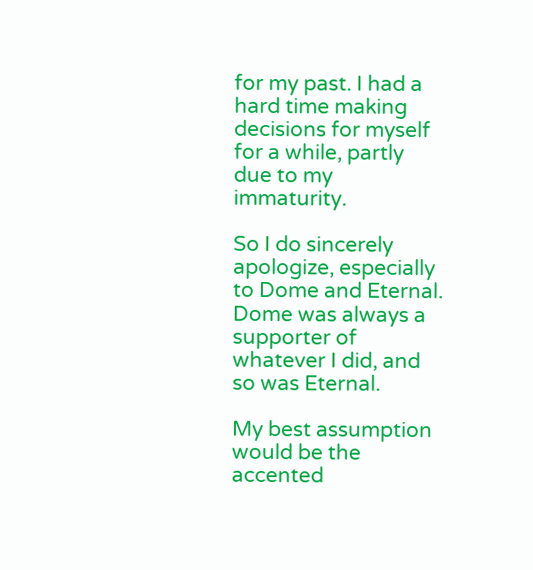for my past. I had a hard time making decisions for myself for a while, partly due to my immaturity.

So I do sincerely apologize, especially to Dome and Eternal. Dome was always a supporter of whatever I did, and so was Eternal.

My best assumption would be the accented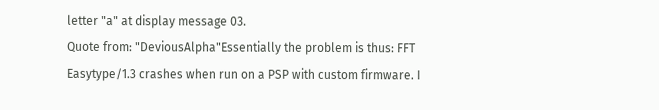letter "a" at display message 03.
Quote from: "DeviousAlpha"Essentially the problem is thus: FFT Easytype/1.3 crashes when run on a PSP with custom firmware. I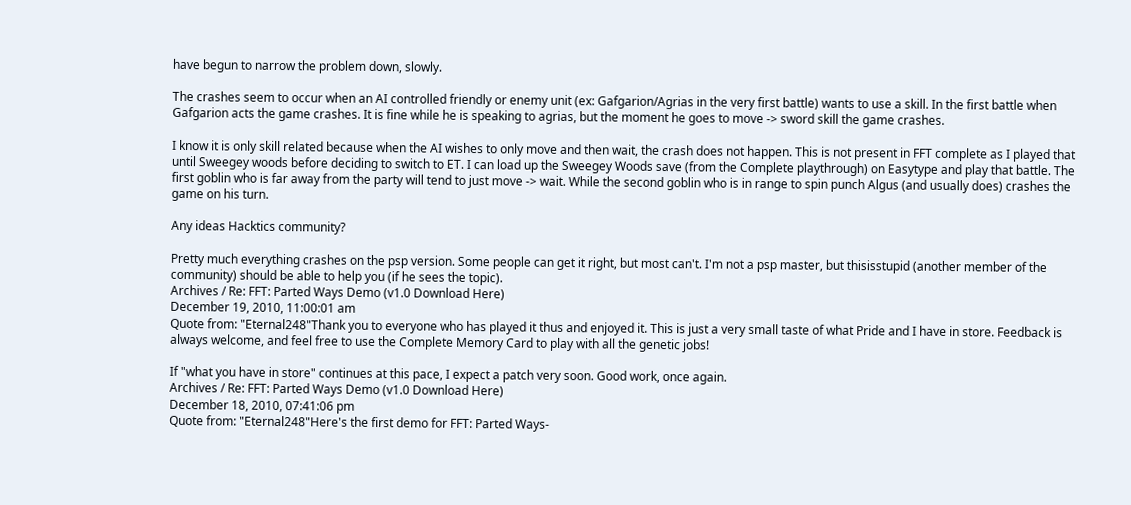have begun to narrow the problem down, slowly.

The crashes seem to occur when an AI controlled friendly or enemy unit (ex: Gafgarion/Agrias in the very first battle) wants to use a skill. In the first battle when Gafgarion acts the game crashes. It is fine while he is speaking to agrias, but the moment he goes to move -> sword skill the game crashes.

I know it is only skill related because when the AI wishes to only move and then wait, the crash does not happen. This is not present in FFT complete as I played that until Sweegey woods before deciding to switch to ET. I can load up the Sweegey Woods save (from the Complete playthrough) on Easytype and play that battle. The first goblin who is far away from the party will tend to just move -> wait. While the second goblin who is in range to spin punch Algus (and usually does) crashes the game on his turn.

Any ideas Hacktics community?

Pretty much everything crashes on the psp version. Some people can get it right, but most can't. I'm not a psp master, but thisisstupid (another member of the community) should be able to help you (if he sees the topic).
Archives / Re: FFT: Parted Ways Demo (v1.0 Download Here)
December 19, 2010, 11:00:01 am
Quote from: "Eternal248"Thank you to everyone who has played it thus and enjoyed it. This is just a very small taste of what Pride and I have in store. Feedback is always welcome, and feel free to use the Complete Memory Card to play with all the genetic jobs!

If "what you have in store" continues at this pace, I expect a patch very soon. Good work, once again.
Archives / Re: FFT: Parted Ways Demo (v1.0 Download Here)
December 18, 2010, 07:41:06 pm
Quote from: "Eternal248"Here's the first demo for FFT: Parted Ways-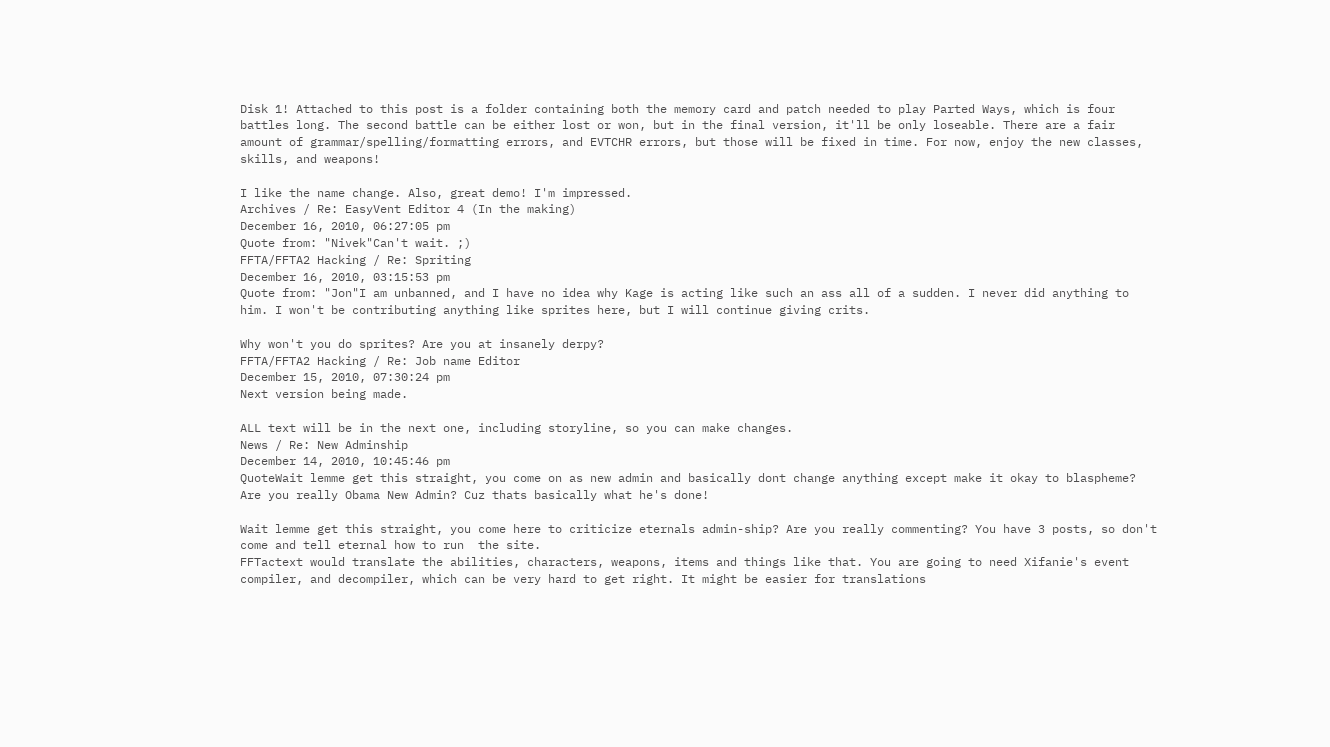Disk 1! Attached to this post is a folder containing both the memory card and patch needed to play Parted Ways, which is four battles long. The second battle can be either lost or won, but in the final version, it'll be only loseable. There are a fair amount of grammar/spelling/formatting errors, and EVTCHR errors, but those will be fixed in time. For now, enjoy the new classes, skills, and weapons!

I like the name change. Also, great demo! I'm impressed.
Archives / Re: EasyVent Editor 4 (In the making)
December 16, 2010, 06:27:05 pm
Quote from: "Nivek"Can't wait. ;)
FFTA/FFTA2 Hacking / Re: Spriting
December 16, 2010, 03:15:53 pm
Quote from: "Jon"I am unbanned, and I have no idea why Kage is acting like such an ass all of a sudden. I never did anything to him. I won't be contributing anything like sprites here, but I will continue giving crits.

Why won't you do sprites? Are you at insanely derpy?
FFTA/FFTA2 Hacking / Re: Job name Editor
December 15, 2010, 07:30:24 pm
Next version being made.

ALL text will be in the next one, including storyline, so you can make changes.
News / Re: New Adminship
December 14, 2010, 10:45:46 pm
QuoteWait lemme get this straight, you come on as new admin and basically dont change anything except make it okay to blaspheme? Are you really Obama New Admin? Cuz thats basically what he's done!

Wait lemme get this straight, you come here to criticize eternals admin-ship? Are you really commenting? You have 3 posts, so don't come and tell eternal how to run  the site.
FFTactext would translate the abilities, characters, weapons, items and things like that. You are going to need Xifanie's event compiler, and decompiler, which can be very hard to get right. It might be easier for translations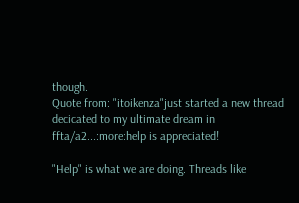though.
Quote from: "itoikenza"just started a new thread decicated to my ultimate dream in ffta/a2...:more:help is appreciated!

"Help" is what we are doing. Threads like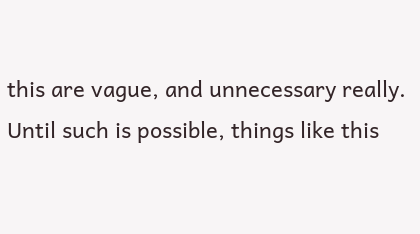this are vague, and unnecessary really. Until such is possible, things like this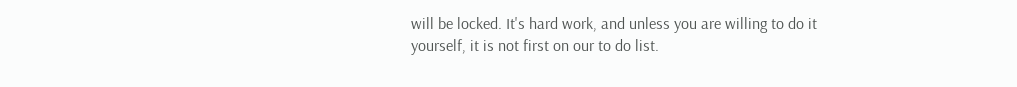will be locked. It's hard work, and unless you are willing to do it yourself, it is not first on our to do list.